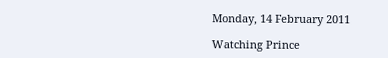Monday, 14 February 2011

Watching Prince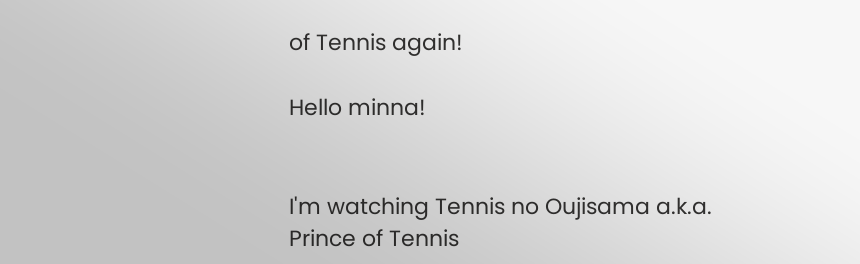of Tennis again!

Hello minna!


I'm watching Tennis no Oujisama a.k.a. Prince of Tennis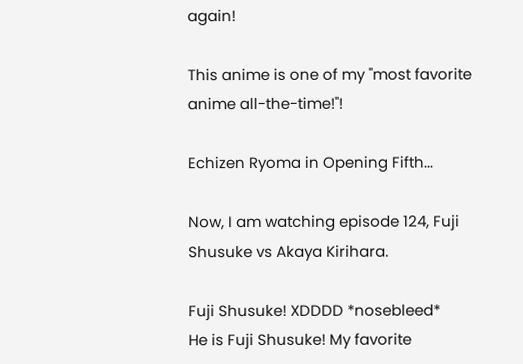again!

This anime is one of my "most favorite anime all-the-time!"!

Echizen Ryoma in Opening Fifth...

Now, I am watching episode 124, Fuji Shusuke vs Akaya Kirihara.

Fuji Shusuke! XDDDD *nosebleed*
He is Fuji Shusuke! My favorite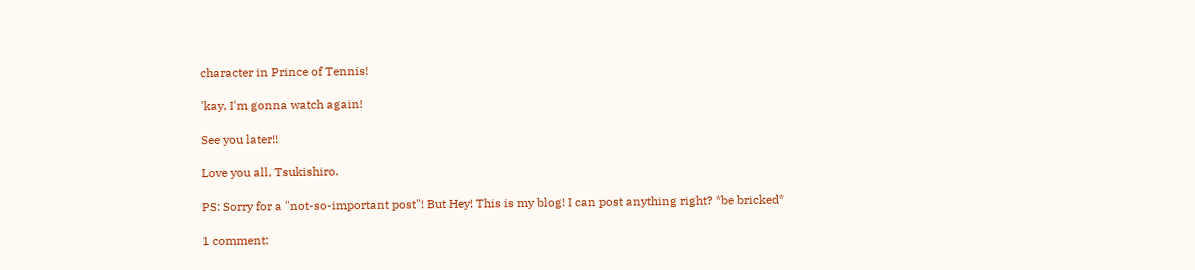character in Prince of Tennis!

'kay, I'm gonna watch again!

See you later!!

Love you all, Tsukishiro.

PS: Sorry for a "not-so-important post"! But Hey! This is my blog! I can post anything right? *be bricked*

1 comment: